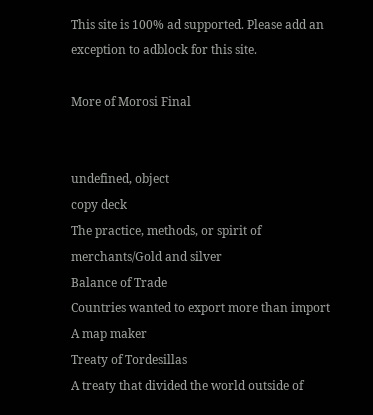This site is 100% ad supported. Please add an exception to adblock for this site.

More of Morosi Final


undefined, object
copy deck
The practice, methods, or spirit of merchants/Gold and silver
Balance of Trade
Countries wanted to export more than import
A map maker
Treaty of Tordesillas
A treaty that divided the world outside of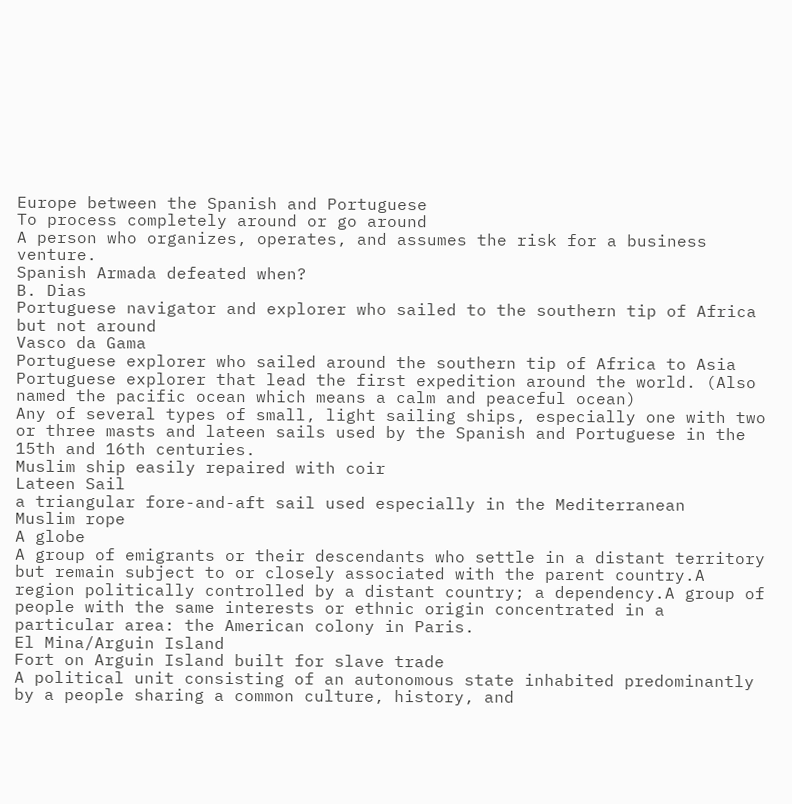Europe between the Spanish and Portuguese
To process completely around or go around
A person who organizes, operates, and assumes the risk for a business venture.
Spanish Armada defeated when?
B. Dias
Portuguese navigator and explorer who sailed to the southern tip of Africa but not around
Vasco da Gama
Portuguese explorer who sailed around the southern tip of Africa to Asia
Portuguese explorer that lead the first expedition around the world. (Also named the pacific ocean which means a calm and peaceful ocean)
Any of several types of small, light sailing ships, especially one with two or three masts and lateen sails used by the Spanish and Portuguese in the 15th and 16th centuries.
Muslim ship easily repaired with coir
Lateen Sail
a triangular fore-and-aft sail used especially in the Mediterranean
Muslim rope
A globe
A group of emigrants or their descendants who settle in a distant territory but remain subject to or closely associated with the parent country.A region politically controlled by a distant country; a dependency.A group of people with the same interests or ethnic origin concentrated in a particular area: the American colony in Paris.
El Mina/Arguin Island
Fort on Arguin Island built for slave trade
A political unit consisting of an autonomous state inhabited predominantly by a people sharing a common culture, history, and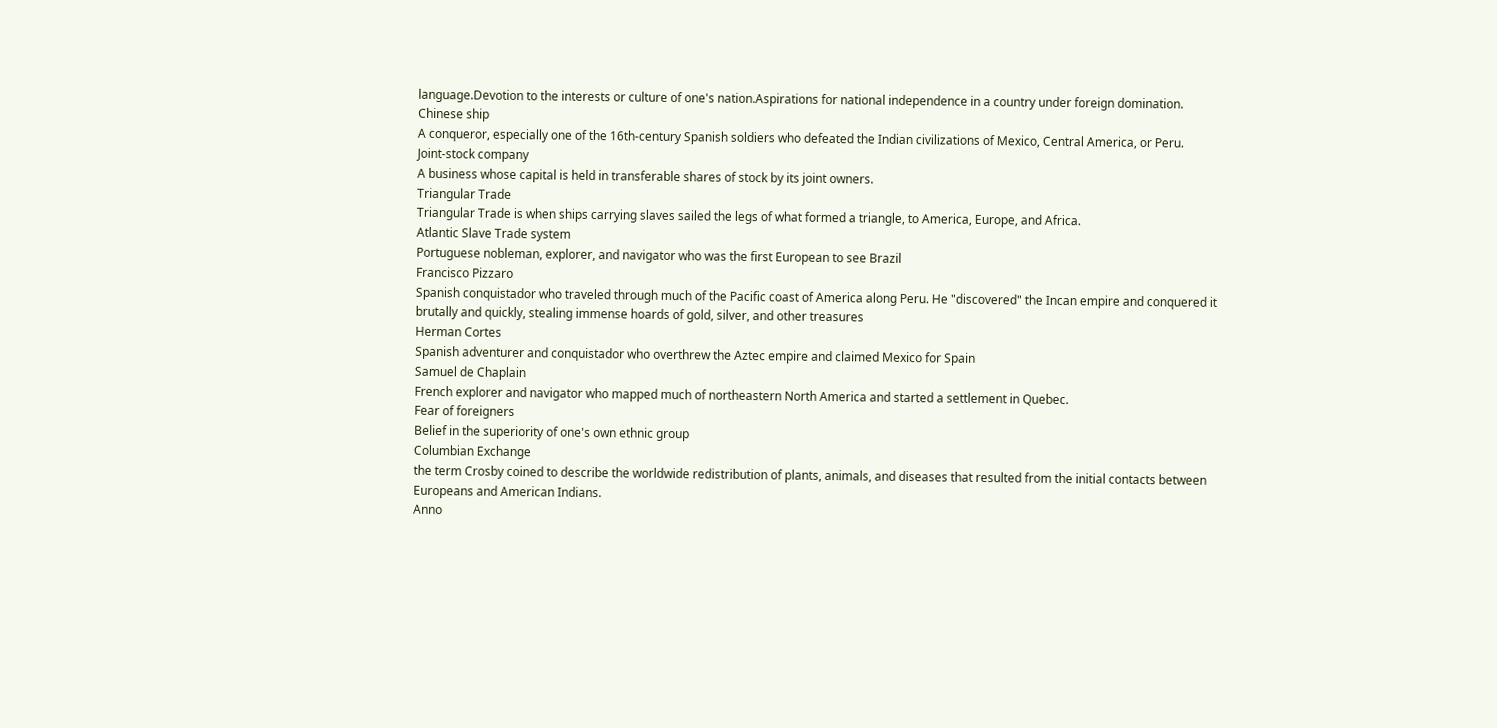language.Devotion to the interests or culture of one's nation.Aspirations for national independence in a country under foreign domination.
Chinese ship
A conqueror, especially one of the 16th-century Spanish soldiers who defeated the Indian civilizations of Mexico, Central America, or Peru.
Joint-stock company
A business whose capital is held in transferable shares of stock by its joint owners.
Triangular Trade
Triangular Trade is when ships carrying slaves sailed the legs of what formed a triangle, to America, Europe, and Africa.
Atlantic Slave Trade system
Portuguese nobleman, explorer, and navigator who was the first European to see Brazil
Francisco Pizzaro
Spanish conquistador who traveled through much of the Pacific coast of America along Peru. He "discovered" the Incan empire and conquered it brutally and quickly, stealing immense hoards of gold, silver, and other treasures
Herman Cortes
Spanish adventurer and conquistador who overthrew the Aztec empire and claimed Mexico for Spain
Samuel de Chaplain
French explorer and navigator who mapped much of northeastern North America and started a settlement in Quebec.
Fear of foreigners
Belief in the superiority of one's own ethnic group
Columbian Exchange
the term Crosby coined to describe the worldwide redistribution of plants, animals, and diseases that resulted from the initial contacts between Europeans and American Indians.
Anno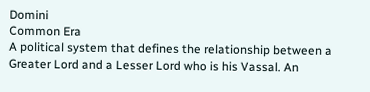Domini
Common Era
A political system that defines the relationship between a Greater Lord and a Lesser Lord who is his Vassal. An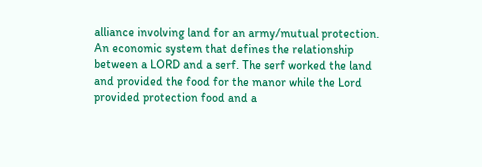alliance involving land for an army/mutual protection.
An economic system that defines the relationship between a LORD and a serf. The serf worked the land and provided the food for the manor while the Lord provided protection food and a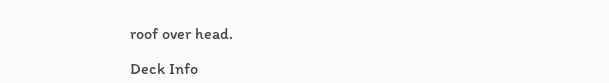roof over head.

Deck Info